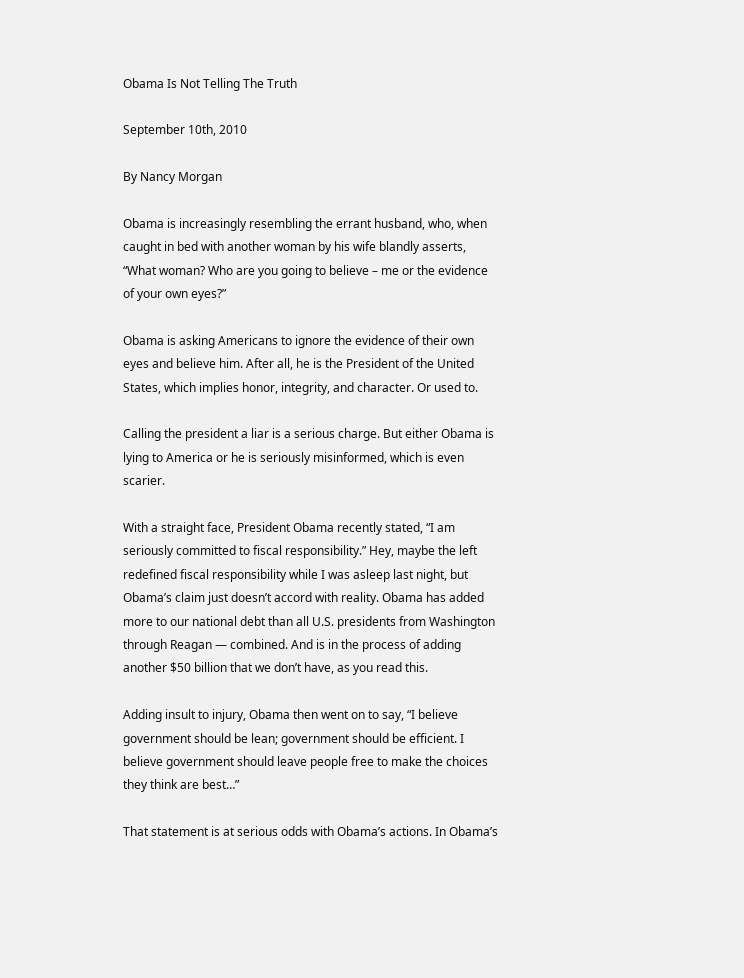Obama Is Not Telling The Truth

September 10th, 2010

By Nancy Morgan

Obama is increasingly resembling the errant husband, who, when caught in bed with another woman by his wife blandly asserts, “What woman? Who are you going to believe – me or the evidence of your own eyes?”

Obama is asking Americans to ignore the evidence of their own eyes and believe him. After all, he is the President of the United States, which implies honor, integrity, and character. Or used to.

Calling the president a liar is a serious charge. But either Obama is lying to America or he is seriously misinformed, which is even scarier.

With a straight face, President Obama recently stated, “I am seriously committed to fiscal responsibility.” Hey, maybe the left redefined fiscal responsibility while I was asleep last night, but Obama’s claim just doesn’t accord with reality. Obama has added more to our national debt than all U.S. presidents from Washington through Reagan — combined. And is in the process of adding another $50 billion that we don’t have, as you read this.

Adding insult to injury, Obama then went on to say, “I believe government should be lean; government should be efficient. I believe government should leave people free to make the choices they think are best…”

That statement is at serious odds with Obama’s actions. In Obama’s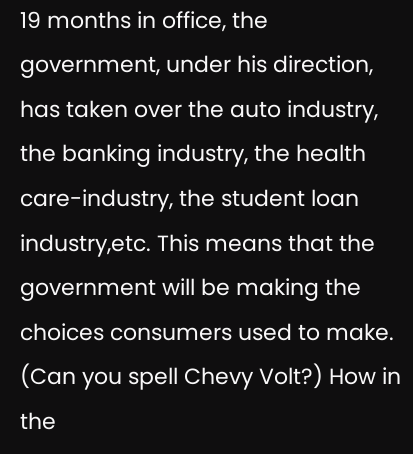19 months in office, the government, under his direction, has taken over the auto industry, the banking industry, the health care-industry, the student loan industry,etc. This means that the government will be making the choices consumers used to make. (Can you spell Chevy Volt?) How in the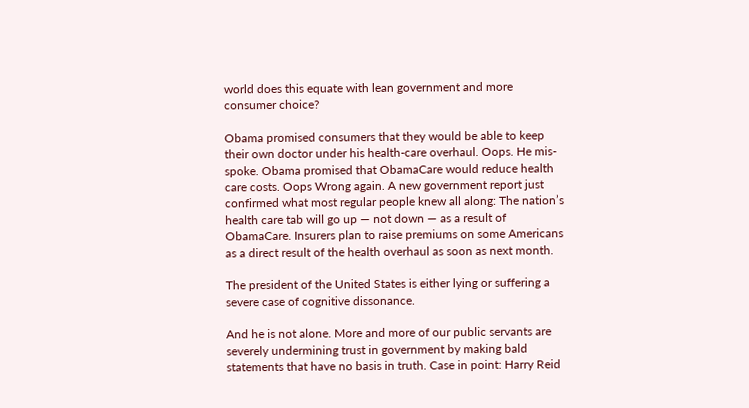world does this equate with lean government and more consumer choice?

Obama promised consumers that they would be able to keep their own doctor under his health-care overhaul. Oops. He mis-spoke. Obama promised that ObamaCare would reduce health care costs. Oops Wrong again. A new government report just confirmed what most regular people knew all along: The nation’s health care tab will go up — not down — as a result of ObamaCare. Insurers plan to raise premiums on some Americans as a direct result of the health overhaul as soon as next month.

The president of the United States is either lying or suffering a severe case of cognitive dissonance.

And he is not alone. More and more of our public servants are severely undermining trust in government by making bald statements that have no basis in truth. Case in point: Harry Reid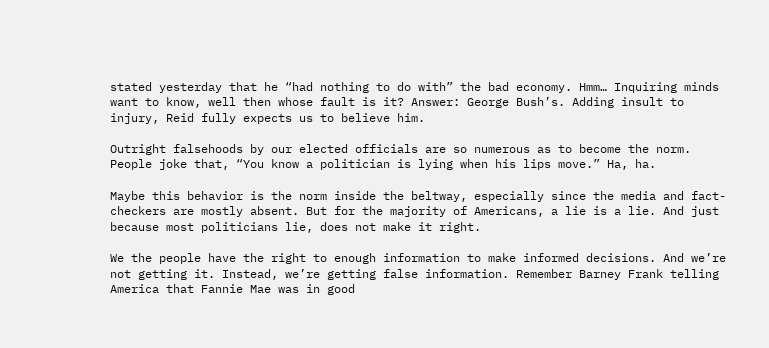stated yesterday that he “had nothing to do with” the bad economy. Hmm… Inquiring minds want to know, well then whose fault is it? Answer: George Bush’s. Adding insult to injury, Reid fully expects us to believe him.

Outright falsehoods by our elected officials are so numerous as to become the norm. People joke that, “You know a politician is lying when his lips move.” Ha, ha.

Maybe this behavior is the norm inside the beltway, especially since the media and fact-checkers are mostly absent. But for the majority of Americans, a lie is a lie. And just because most politicians lie, does not make it right.

We the people have the right to enough information to make informed decisions. And we’re not getting it. Instead, we’re getting false information. Remember Barney Frank telling America that Fannie Mae was in good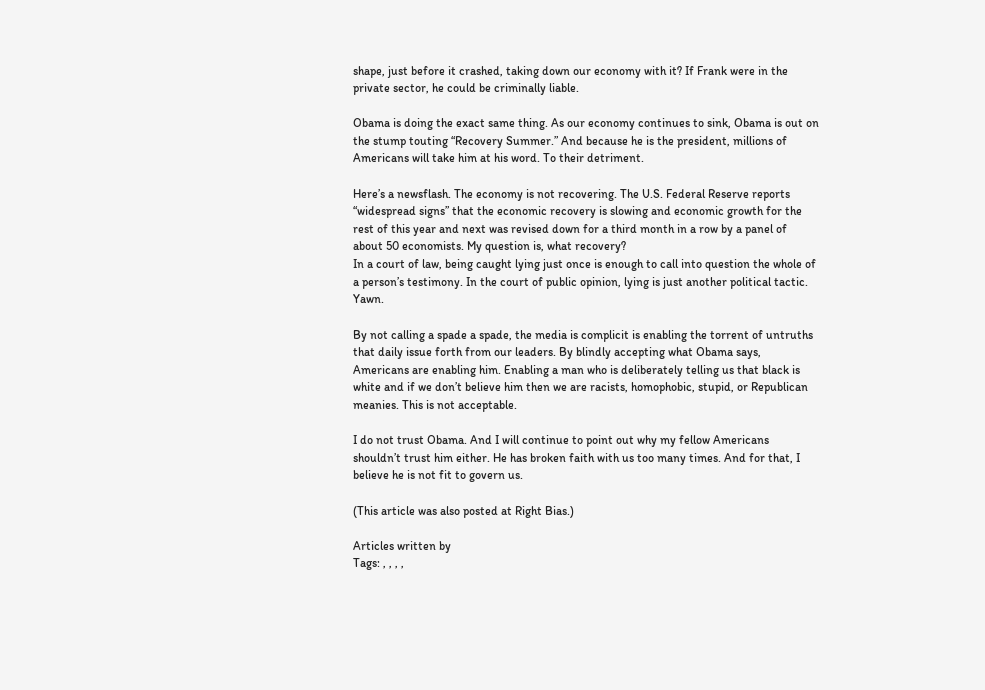shape, just before it crashed, taking down our economy with it? If Frank were in the private sector, he could be criminally liable.

Obama is doing the exact same thing. As our economy continues to sink, Obama is out on the stump touting “Recovery Summer.” And because he is the president, millions of Americans will take him at his word. To their detriment.

Here’s a newsflash. The economy is not recovering. The U.S. Federal Reserve reports “widespread signs” that the economic recovery is slowing and economic growth for the rest of this year and next was revised down for a third month in a row by a panel of about 50 economists. My question is, what recovery?
In a court of law, being caught lying just once is enough to call into question the whole of a person’s testimony. In the court of public opinion, lying is just another political tactic. Yawn.

By not calling a spade a spade, the media is complicit is enabling the torrent of untruths that daily issue forth from our leaders. By blindly accepting what Obama says, Americans are enabling him. Enabling a man who is deliberately telling us that black is white and if we don’t believe him then we are racists, homophobic, stupid, or Republican meanies. This is not acceptable.

I do not trust Obama. And I will continue to point out why my fellow Americans shouldn’t trust him either. He has broken faith with us too many times. And for that, I believe he is not fit to govern us.

(This article was also posted at Right Bias.)

Articles written by
Tags: , , , ,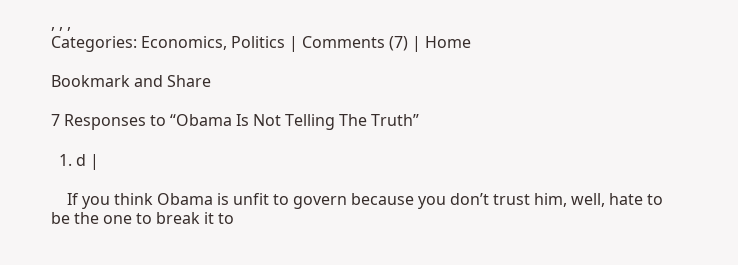, , ,
Categories: Economics, Politics | Comments (7) | Home

Bookmark and Share

7 Responses to “Obama Is Not Telling The Truth”

  1. d |

    If you think Obama is unfit to govern because you don’t trust him, well, hate to be the one to break it to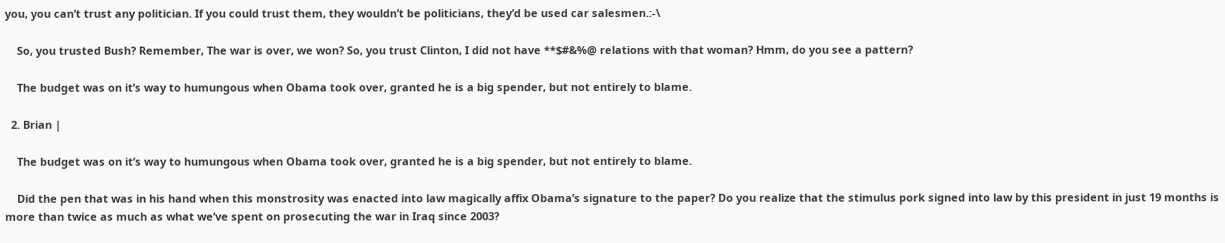you, you can’t trust any politician. If you could trust them, they wouldn’t be politicians, they’d be used car salesmen.:-\

    So, you trusted Bush? Remember, The war is over, we won? So, you trust Clinton, I did not have **$#&%@ relations with that woman? Hmm, do you see a pattern?

    The budget was on it’s way to humungous when Obama took over, granted he is a big spender, but not entirely to blame.

  2. Brian |

    The budget was on it’s way to humungous when Obama took over, granted he is a big spender, but not entirely to blame.

    Did the pen that was in his hand when this monstrosity was enacted into law magically affix Obama’s signature to the paper? Do you realize that the stimulus pork signed into law by this president in just 19 months is more than twice as much as what we’ve spent on prosecuting the war in Iraq since 2003?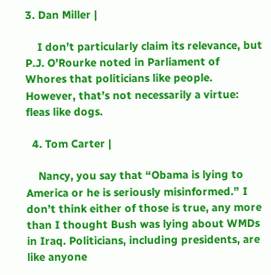3. Dan Miller |

    I don’t particularly claim its relevance, but P.J. O’Rourke noted in Parliament of Whores that politicians like people. However, that’s not necessarily a virtue: fleas like dogs.

  4. Tom Carter |

    Nancy, you say that “Obama is lying to America or he is seriously misinformed.” I don’t think either of those is true, any more than I thought Bush was lying about WMDs in Iraq. Politicians, including presidents, are like anyone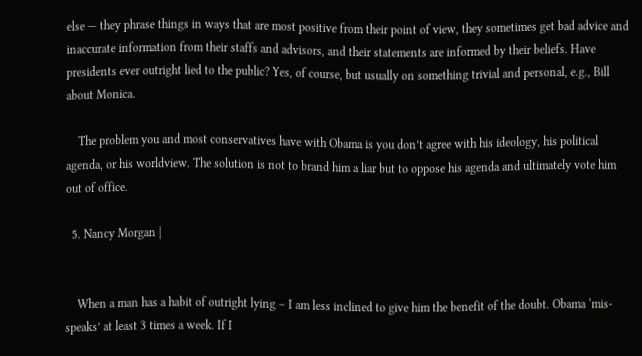else — they phrase things in ways that are most positive from their point of view, they sometimes get bad advice and inaccurate information from their staffs and advisors, and their statements are informed by their beliefs. Have presidents ever outright lied to the public? Yes, of course, but usually on something trivial and personal, e.g., Bill about Monica.

    The problem you and most conservatives have with Obama is you don’t agree with his ideology, his political agenda, or his worldview. The solution is not to brand him a liar but to oppose his agenda and ultimately vote him out of office.

  5. Nancy Morgan |


    When a man has a habit of outright lying – I am less inclined to give him the benefit of the doubt. Obama ‘mis-speaks’ at least 3 times a week. If I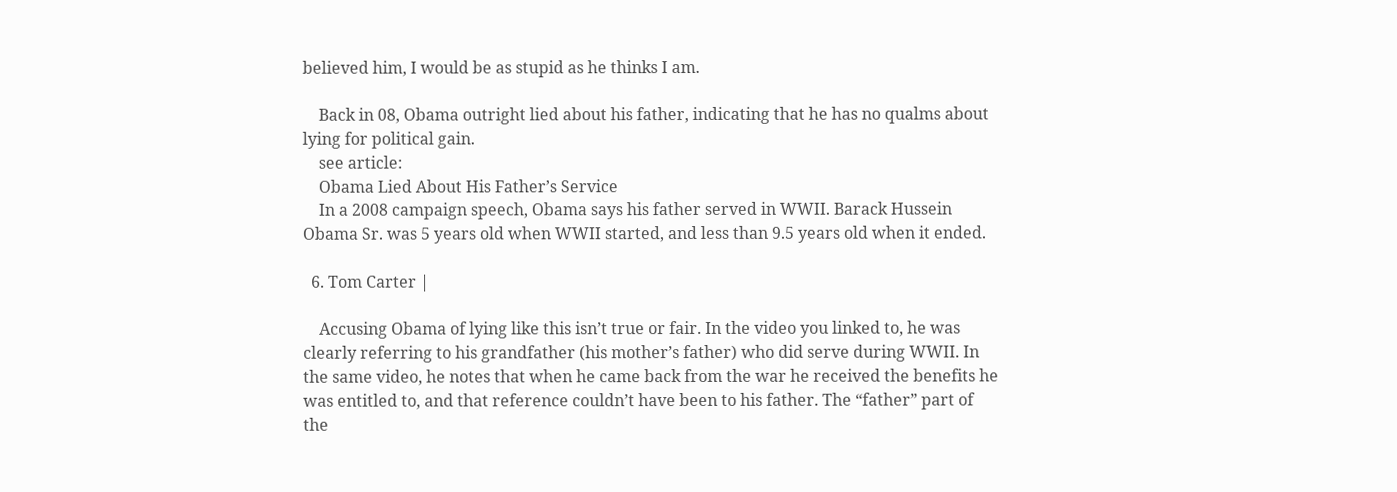believed him, I would be as stupid as he thinks I am.

    Back in 08, Obama outright lied about his father, indicating that he has no qualms about lying for political gain.
    see article:
    Obama Lied About His Father’s Service
    In a 2008 campaign speech, Obama says his father served in WWII. Barack Hussein Obama Sr. was 5 years old when WWII started, and less than 9.5 years old when it ended.

  6. Tom Carter |

    Accusing Obama of lying like this isn’t true or fair. In the video you linked to, he was clearly referring to his grandfather (his mother’s father) who did serve during WWII. In the same video, he notes that when he came back from the war he received the benefits he was entitled to, and that reference couldn’t have been to his father. The “father” part of the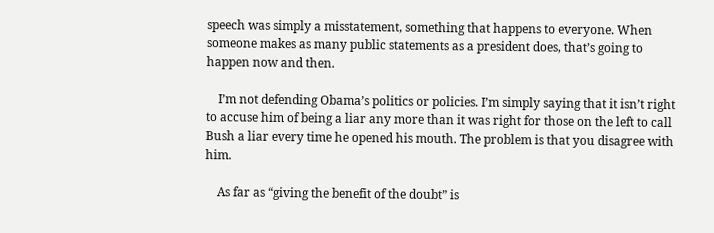speech was simply a misstatement, something that happens to everyone. When someone makes as many public statements as a president does, that’s going to happen now and then.

    I’m not defending Obama’s politics or policies. I’m simply saying that it isn’t right to accuse him of being a liar any more than it was right for those on the left to call Bush a liar every time he opened his mouth. The problem is that you disagree with him.

    As far as “giving the benefit of the doubt” is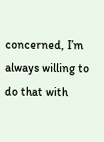concerned, I’m always willing to do that with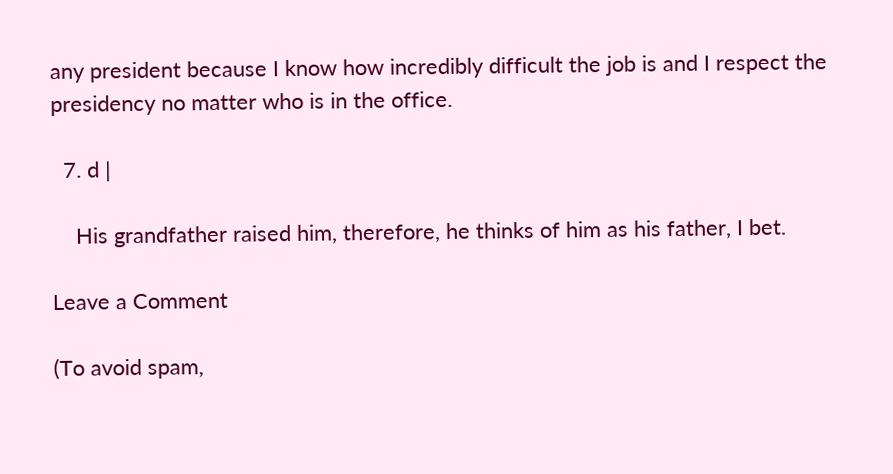any president because I know how incredibly difficult the job is and I respect the presidency no matter who is in the office.

  7. d |

    His grandfather raised him, therefore, he thinks of him as his father, I bet.

Leave a Comment

(To avoid spam,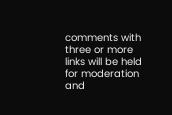comments with three or more links will be held for moderation and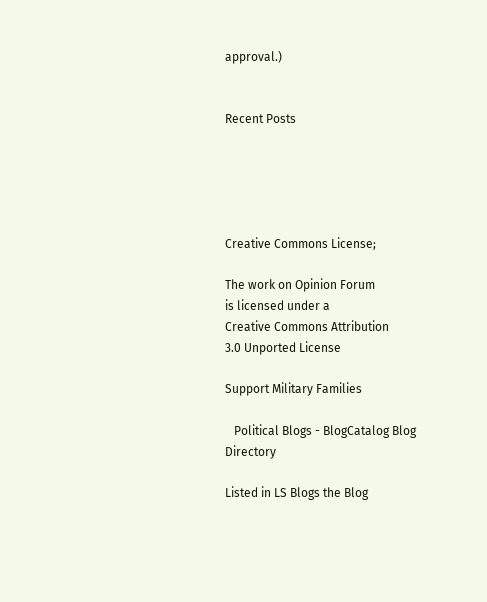approval.)


Recent Posts





Creative Commons License;

The work on Opinion Forum
is licensed under a
Creative Commons Attribution
3.0 Unported License

Support Military Families

   Political Blogs - BlogCatalog Blog Directory

Listed in LS Blogs the Blog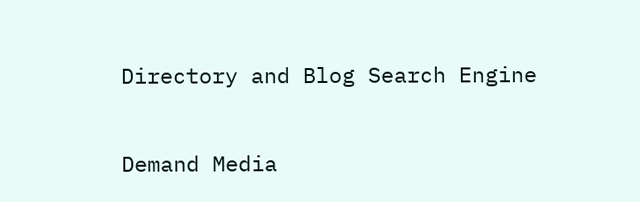Directory and Blog Search Engine

Demand Media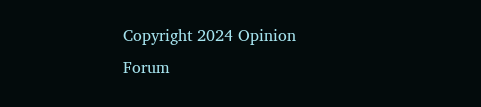Copyright 2024 Opinion Forum